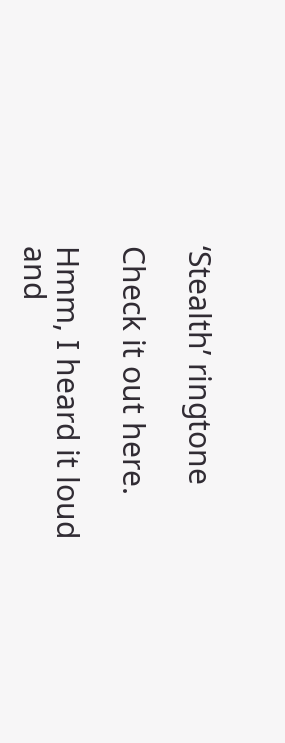‘Stealth’ ringtone

Check it out here.

Hmm, I heard it loud and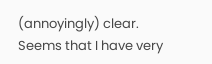(annoyingly) clear. Seems that I have very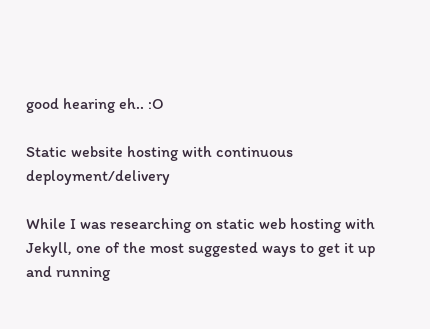good hearing eh.. :O

Static website hosting with continuous deployment/delivery

While I was researching on static web hosting with Jekyll, one of the most suggested ways to get it up and running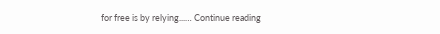for free is by relying...… Continue reading